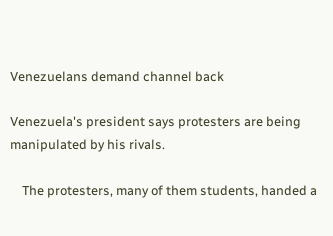Venezuelans demand channel back

Venezuela's president says protesters are being manipulated by his rivals.

    The protesters, many of them students, handed a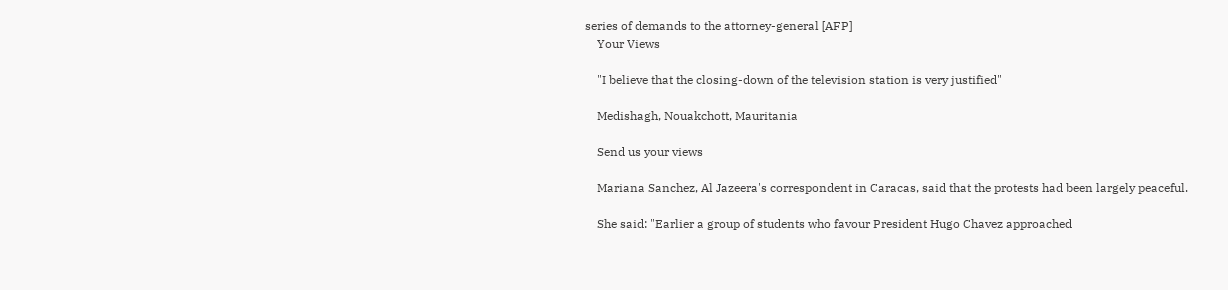series of demands to the attorney-general [AFP]
    Your Views

    "I believe that the closing-down of the television station is very justified"

    Medishagh, Nouakchott, Mauritania

    Send us your views

    Mariana Sanchez, Al Jazeera's correspondent in Caracas, said that the protests had been largely peaceful.

    She said: "Earlier a group of students who favour President Hugo Chavez approached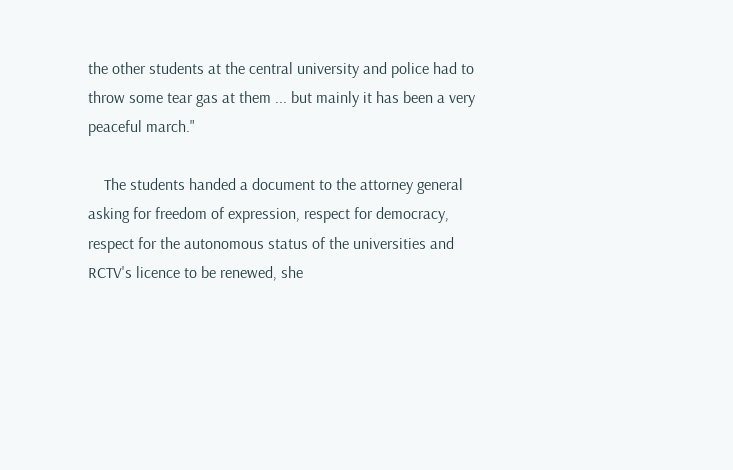the other students at the central university and police had to throw some tear gas at them ... but mainly it has been a very peaceful march."

    The students handed a document to the attorney general asking for freedom of expression, respect for democracy, respect for the autonomous status of the universities and RCTV's licence to be renewed, she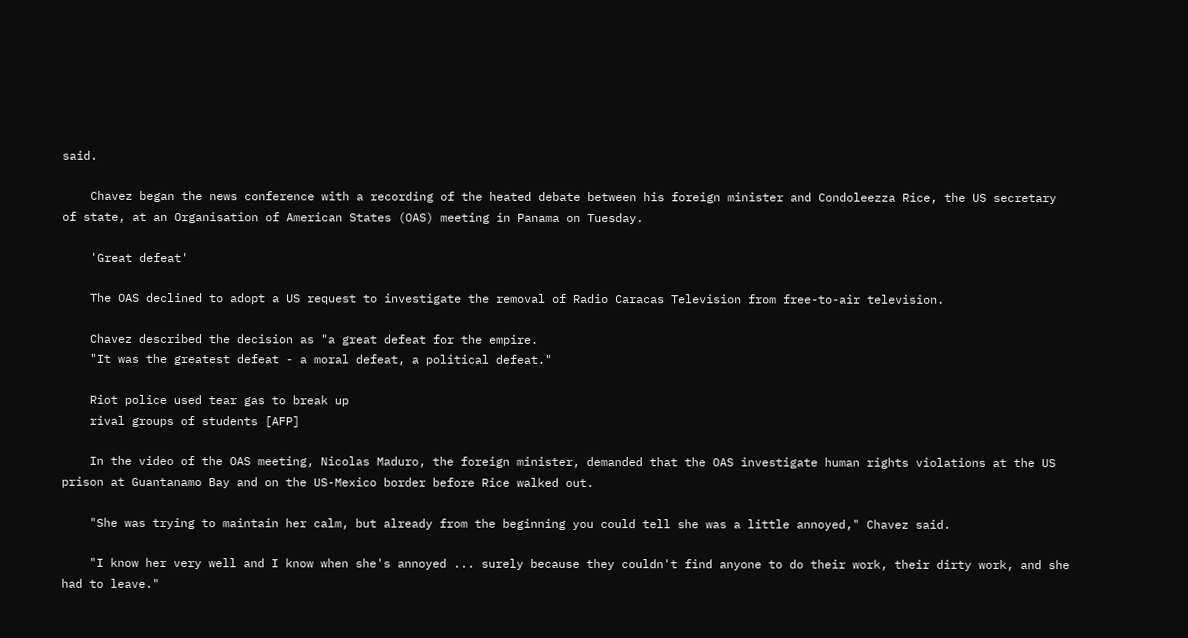said.

    Chavez began the news conference with a recording of the heated debate between his foreign minister and Condoleezza Rice, the US secretary of state, at an Organisation of American States (OAS) meeting in Panama on Tuesday.

    'Great defeat'

    The OAS declined to adopt a US request to investigate the removal of Radio Caracas Television from free-to-air television.

    Chavez described the decision as "a great defeat for the empire.
    "It was the greatest defeat - a moral defeat, a political defeat."

    Riot police used tear gas to break up
    rival groups of students [AFP]

    In the video of the OAS meeting, Nicolas Maduro, the foreign minister, demanded that the OAS investigate human rights violations at the US prison at Guantanamo Bay and on the US-Mexico border before Rice walked out.

    "She was trying to maintain her calm, but already from the beginning you could tell she was a little annoyed," Chavez said.

    "I know her very well and I know when she's annoyed ... surely because they couldn't find anyone to do their work, their dirty work, and she had to leave."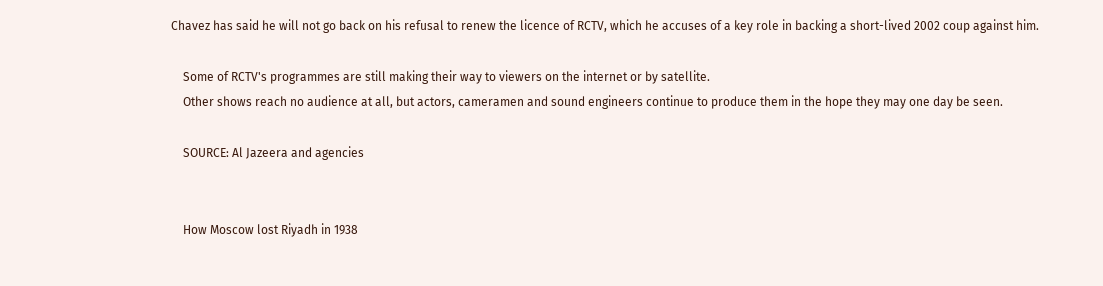Chavez has said he will not go back on his refusal to renew the licence of RCTV, which he accuses of a key role in backing a short-lived 2002 coup against him.

    Some of RCTV's programmes are still making their way to viewers on the internet or by satellite.
    Other shows reach no audience at all, but actors, cameramen and sound engineers continue to produce them in the hope they may one day be seen.

    SOURCE: Al Jazeera and agencies


    How Moscow lost Riyadh in 1938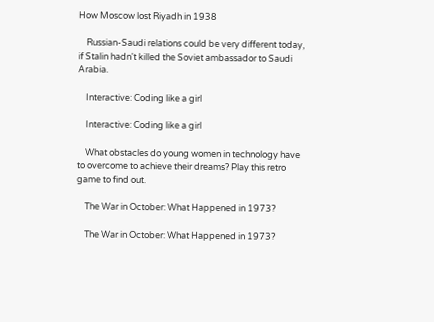How Moscow lost Riyadh in 1938

    Russian-Saudi relations could be very different today, if Stalin hadn't killed the Soviet ambassador to Saudi Arabia.

    Interactive: Coding like a girl

    Interactive: Coding like a girl

    What obstacles do young women in technology have to overcome to achieve their dreams? Play this retro game to find out.

    The War in October: What Happened in 1973?

    The War in October: What Happened in 1973?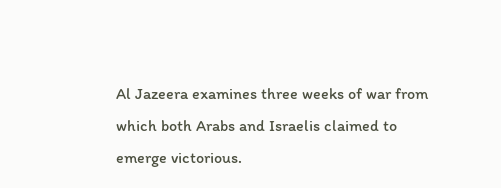Al Jazeera examines three weeks of war from which both Arabs and Israelis claimed to emerge victorious.